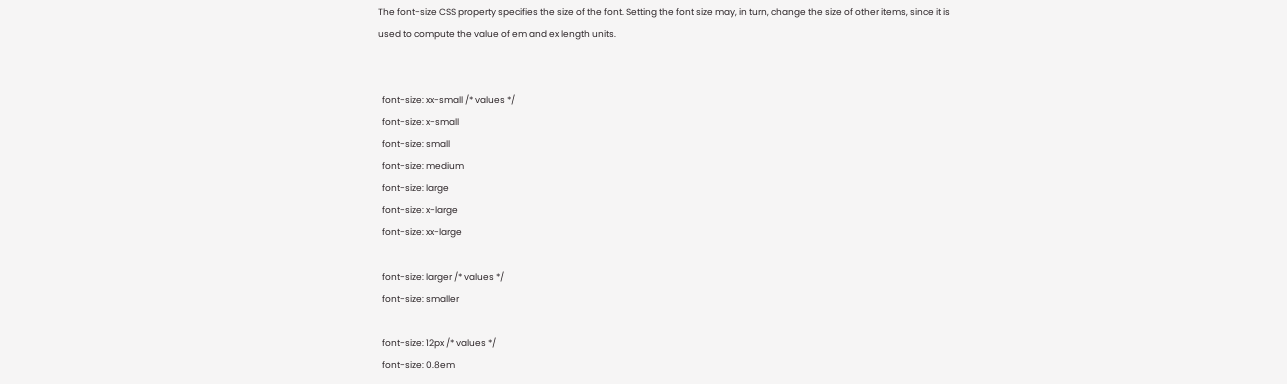The font-size CSS property specifies the size of the font. Setting the font size may, in turn, change the size of other items, since it is used to compute the value of em and ex length units.


  font-size: xx-small /* values */
  font-size: x-small
  font-size: small
  font-size: medium
  font-size: large
  font-size: x-large
  font-size: xx-large

  font-size: larger /* values */
  font-size: smaller

  font-size: 12px /* values */
  font-size: 0.8em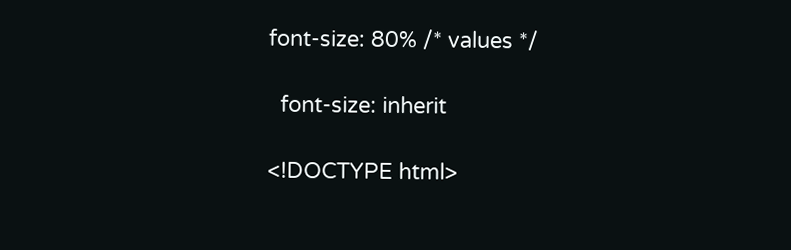font-size: 80% /* values */

  font-size: inherit

<!DOCTYPE html>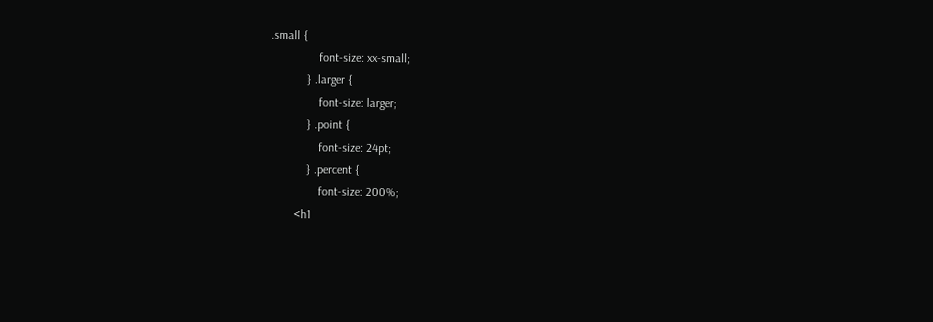.small {
                font-size: xx-small;
            } .larger {
                font-size: larger;
            } .point {
                font-size: 24pt;
            } .percent {
                font-size: 200%;
        <h1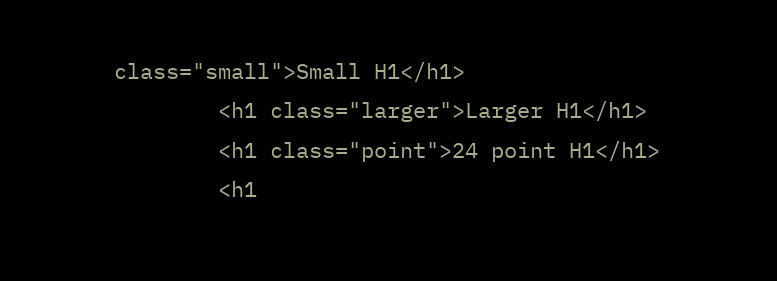class="small">Small H1</h1>
        <h1 class="larger">Larger H1</h1>
        <h1 class="point">24 point H1</h1>
        <h1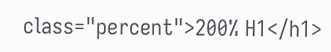class="percent">200% H1</h1>